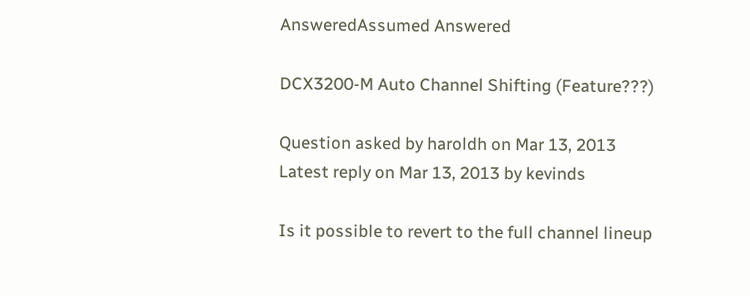AnsweredAssumed Answered

DCX3200-M Auto Channel Shifting (Feature???)

Question asked by haroldh on Mar 13, 2013
Latest reply on Mar 13, 2013 by kevinds

Is it possible to revert to the full channel lineup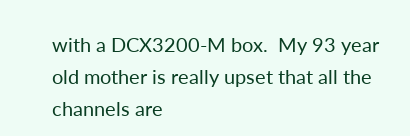with a DCX3200-M box.  My 93 year old mother is really upset that all the channels are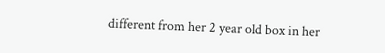different from her 2 year old box in her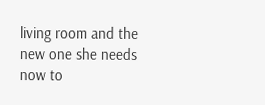living room and the new one she needs now to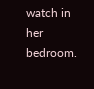watch in her bedroom.